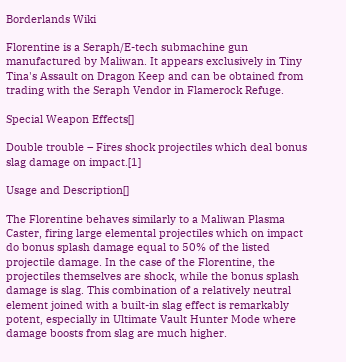Borderlands Wiki

Florentine is a Seraph/E-tech submachine gun manufactured by Maliwan. It appears exclusively in Tiny Tina's Assault on Dragon Keep and can be obtained from trading with the Seraph Vendor in Flamerock Refuge.

Special Weapon Effects[]

Double trouble – Fires shock projectiles which deal bonus slag damage on impact.[1]

Usage and Description[]

The Florentine behaves similarly to a Maliwan Plasma Caster, firing large elemental projectiles which on impact do bonus splash damage equal to 50% of the listed projectile damage. In the case of the Florentine, the projectiles themselves are shock, while the bonus splash damage is slag. This combination of a relatively neutral element joined with a built-in slag effect is remarkably potent, especially in Ultimate Vault Hunter Mode where damage boosts from slag are much higher.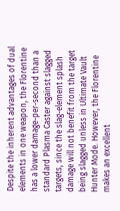Despite the inherent advantages of dual elements in one weapon, the Florentine has a lower damage-per-second than a standard Plasma Caster against slagged targets, since the slag-element splash damage will not benefit from the target being slagged unless in Ultimate Vault Hunter Mode. However, the Florentine makes an excellent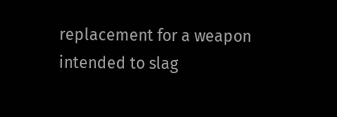replacement for a weapon intended to slag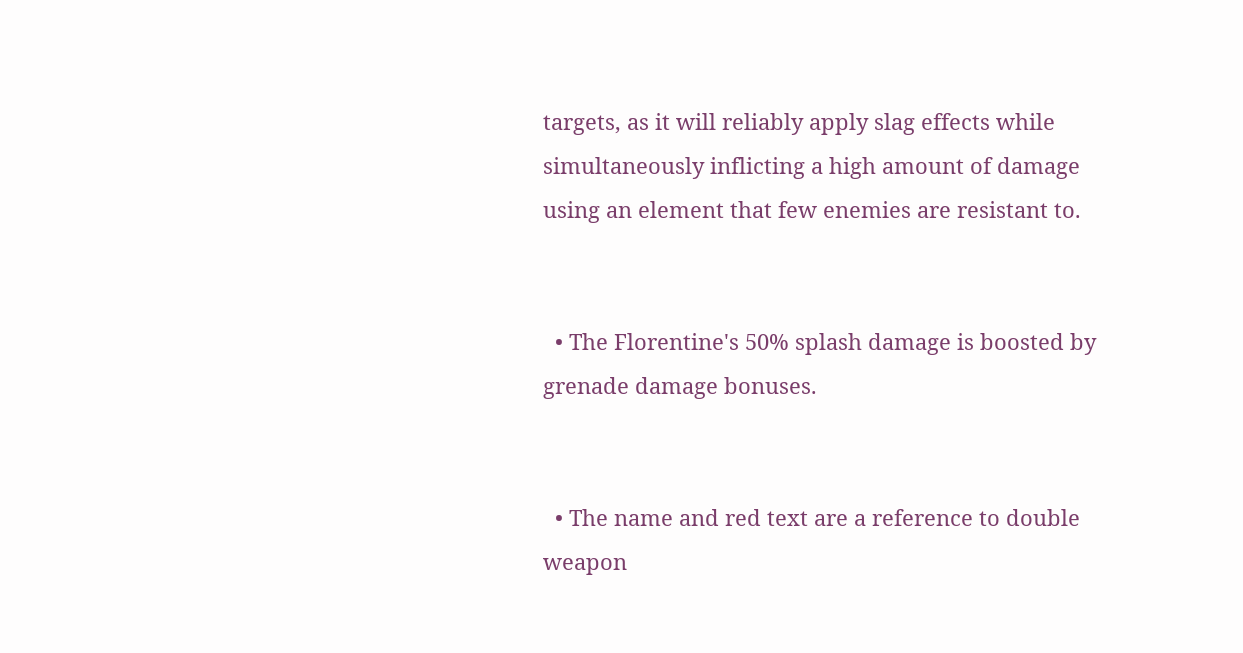targets, as it will reliably apply slag effects while simultaneously inflicting a high amount of damage using an element that few enemies are resistant to.


  • The Florentine's 50% splash damage is boosted by grenade damage bonuses.


  • The name and red text are a reference to double weapon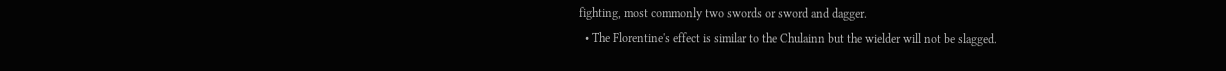fighting, most commonly two swords or sword and dagger.
  • The Florentine's effect is similar to the Chulainn but the wielder will not be slagged.